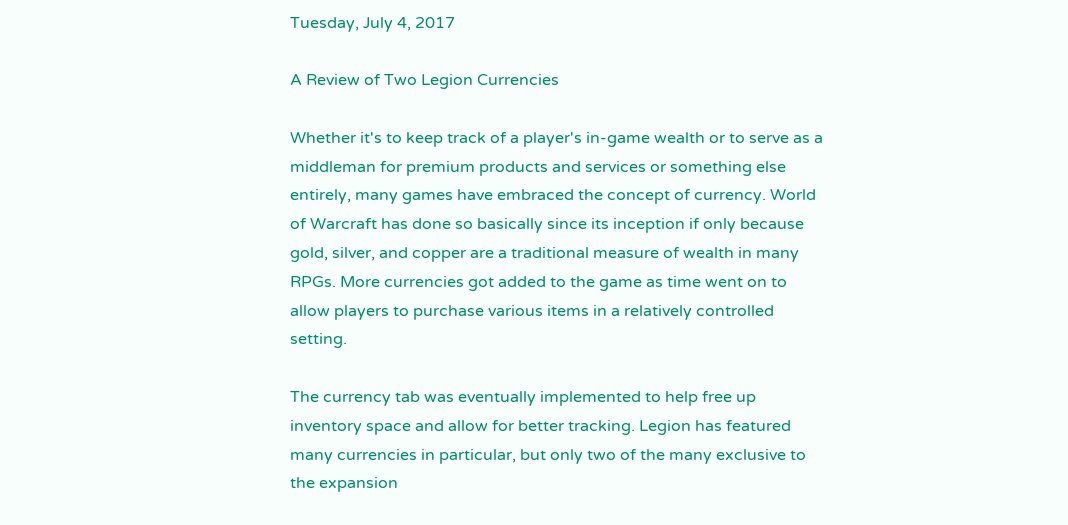Tuesday, July 4, 2017

A Review of Two Legion Currencies

Whether it's to keep track of a player's in-game wealth or to serve as a middleman for premium products and services or something else entirely, many games have embraced the concept of currency. World of Warcraft has done so basically since its inception if only because gold, silver, and copper are a traditional measure of wealth in many RPGs. More currencies got added to the game as time went on to allow players to purchase various items in a relatively controlled setting.

The currency tab was eventually implemented to help free up inventory space and allow for better tracking. Legion has featured many currencies in particular, but only two of the many exclusive to the expansion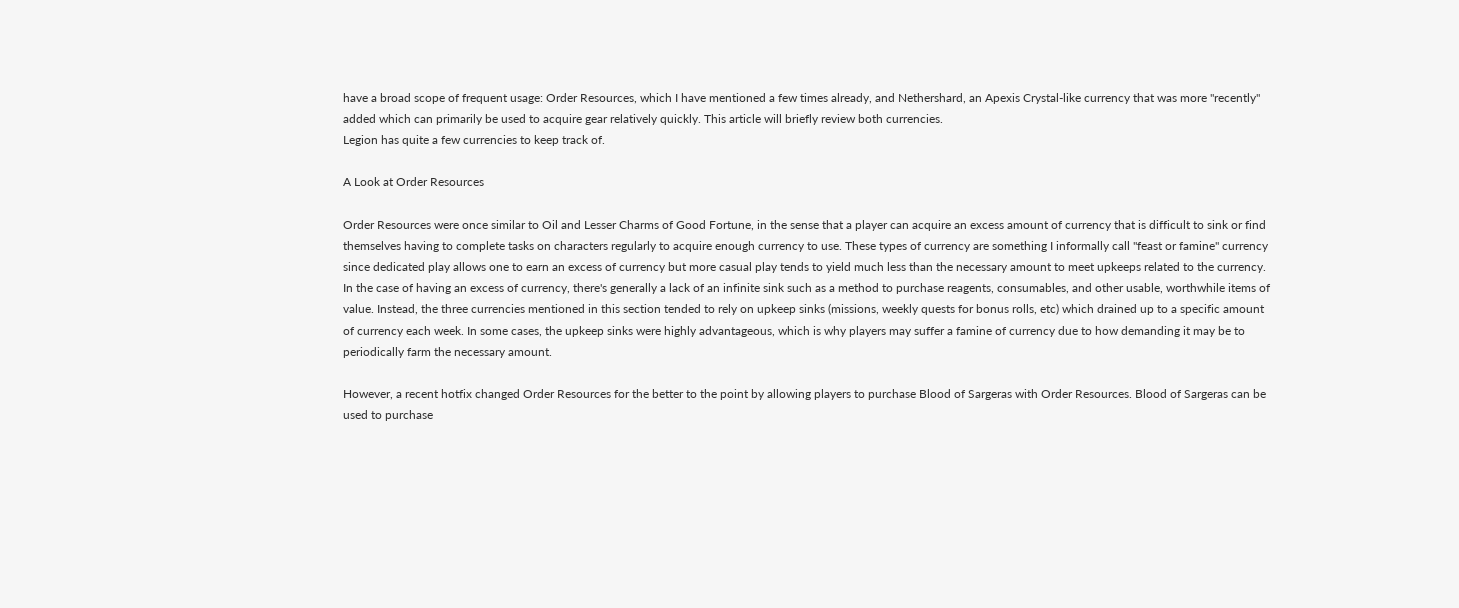have a broad scope of frequent usage: Order Resources, which I have mentioned a few times already, and Nethershard, an Apexis Crystal-like currency that was more "recently" added which can primarily be used to acquire gear relatively quickly. This article will briefly review both currencies.
Legion has quite a few currencies to keep track of.

A Look at Order Resources

Order Resources were once similar to Oil and Lesser Charms of Good Fortune, in the sense that a player can acquire an excess amount of currency that is difficult to sink or find themselves having to complete tasks on characters regularly to acquire enough currency to use. These types of currency are something I informally call "feast or famine" currency since dedicated play allows one to earn an excess of currency but more casual play tends to yield much less than the necessary amount to meet upkeeps related to the currency. In the case of having an excess of currency, there's generally a lack of an infinite sink such as a method to purchase reagents, consumables, and other usable, worthwhile items of value. Instead, the three currencies mentioned in this section tended to rely on upkeep sinks (missions, weekly quests for bonus rolls, etc) which drained up to a specific amount of currency each week. In some cases, the upkeep sinks were highly advantageous, which is why players may suffer a famine of currency due to how demanding it may be to periodically farm the necessary amount.

However, a recent hotfix changed Order Resources for the better to the point by allowing players to purchase Blood of Sargeras with Order Resources. Blood of Sargeras can be used to purchase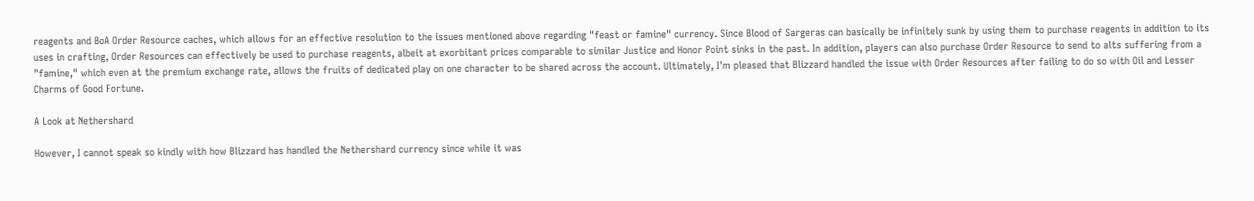reagents and BoA Order Resource caches, which allows for an effective resolution to the issues mentioned above regarding "feast or famine" currency. Since Blood of Sargeras can basically be infinitely sunk by using them to purchase reagents in addition to its uses in crafting, Order Resources can effectively be used to purchase reagents, albeit at exorbitant prices comparable to similar Justice and Honor Point sinks in the past. In addition, players can also purchase Order Resource to send to alts suffering from a "famine," which even at the premium exchange rate, allows the fruits of dedicated play on one character to be shared across the account. Ultimately, I'm pleased that Blizzard handled the issue with Order Resources after failing to do so with Oil and Lesser Charms of Good Fortune.

A Look at Nethershard

However, I cannot speak so kindly with how Blizzard has handled the Nethershard currency since while it was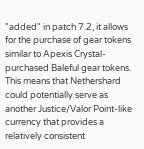"added" in patch 7.2, it allows for the purchase of gear tokens similar to Apexis Crystal-purchased Baleful gear tokens. This means that Nethershard could potentially serve as another Justice/Valor Point-like currency that provides a relatively consistent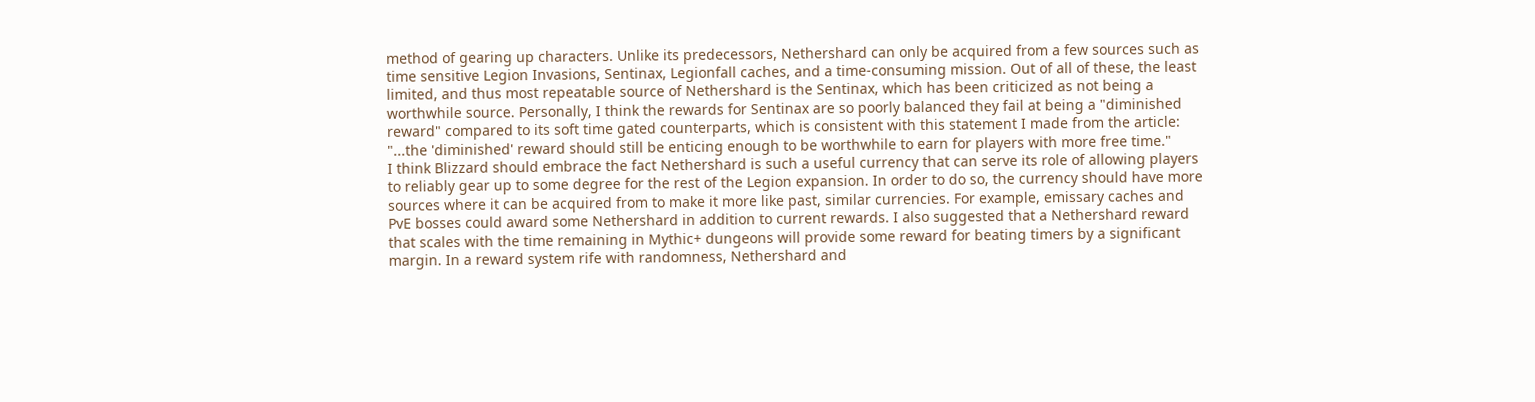method of gearing up characters. Unlike its predecessors, Nethershard can only be acquired from a few sources such as time sensitive Legion Invasions, Sentinax, Legionfall caches, and a time-consuming mission. Out of all of these, the least limited, and thus most repeatable source of Nethershard is the Sentinax, which has been criticized as not being a worthwhile source. Personally, I think the rewards for Sentinax are so poorly balanced they fail at being a "diminished reward" compared to its soft time gated counterparts, which is consistent with this statement I made from the article:
"...the 'diminished' reward should still be enticing enough to be worthwhile to earn for players with more free time."
I think Blizzard should embrace the fact Nethershard is such a useful currency that can serve its role of allowing players to reliably gear up to some degree for the rest of the Legion expansion. In order to do so, the currency should have more sources where it can be acquired from to make it more like past, similar currencies. For example, emissary caches and PvE bosses could award some Nethershard in addition to current rewards. I also suggested that a Nethershard reward that scales with the time remaining in Mythic+ dungeons will provide some reward for beating timers by a significant margin. In a reward system rife with randomness, Nethershard and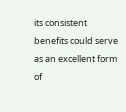its consistent benefits could serve as an excellent form of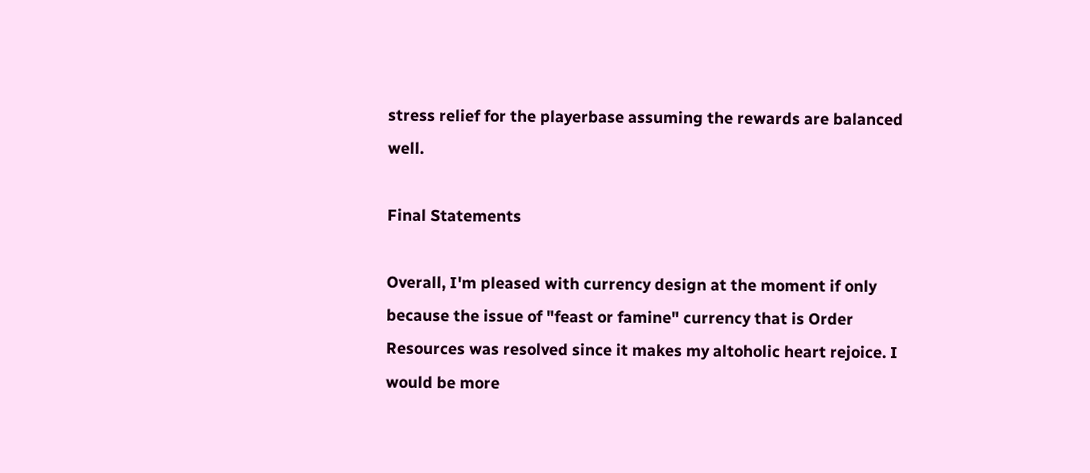stress relief for the playerbase assuming the rewards are balanced well.

Final Statements

Overall, I'm pleased with currency design at the moment if only because the issue of "feast or famine" currency that is Order Resources was resolved since it makes my altoholic heart rejoice. I would be more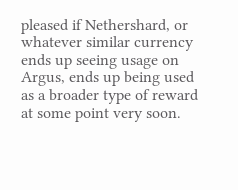pleased if Nethershard, or whatever similar currency ends up seeing usage on Argus, ends up being used as a broader type of reward at some point very soon.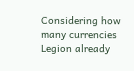Considering how many currencies Legion already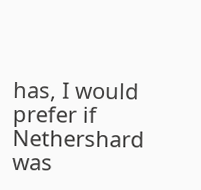has, I would prefer if Nethershard was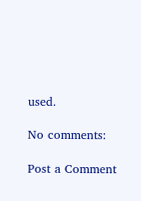used.

No comments:

Post a Comment